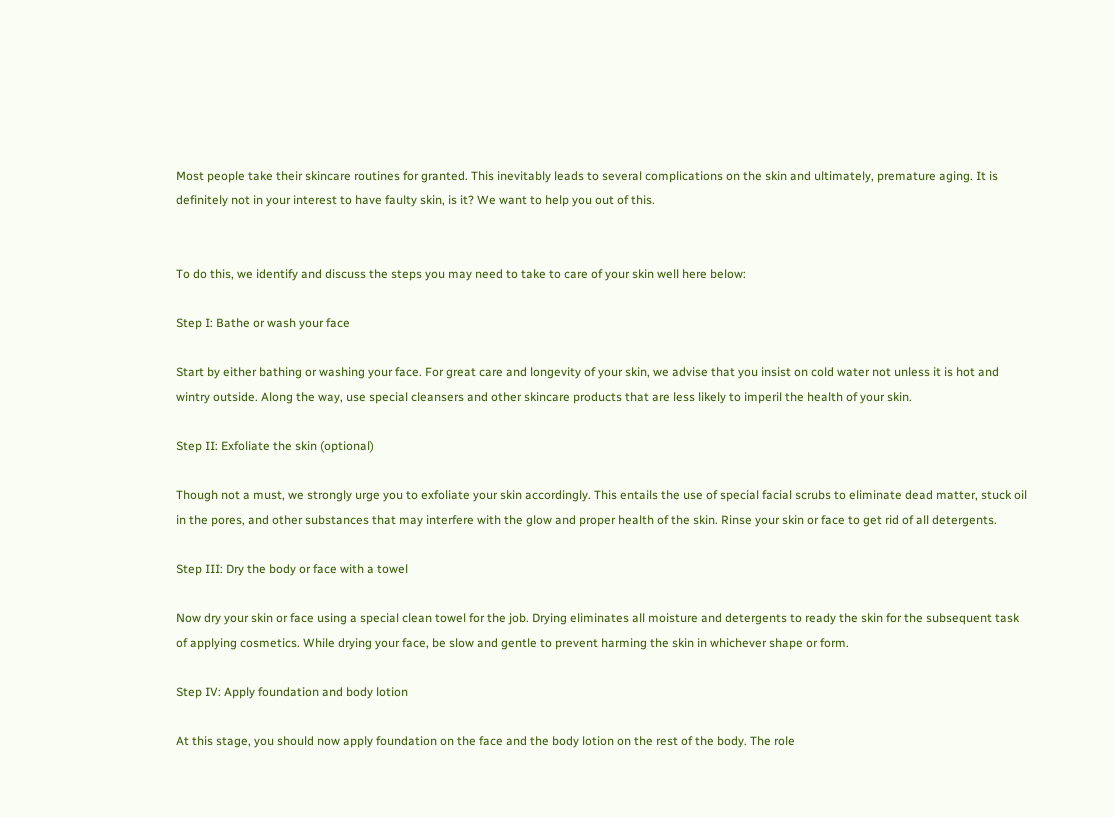Most people take their skincare routines for granted. This inevitably leads to several complications on the skin and ultimately, premature aging. It is definitely not in your interest to have faulty skin, is it? We want to help you out of this.


To do this, we identify and discuss the steps you may need to take to care of your skin well here below:

Step I: Bathe or wash your face

Start by either bathing or washing your face. For great care and longevity of your skin, we advise that you insist on cold water not unless it is hot and wintry outside. Along the way, use special cleansers and other skincare products that are less likely to imperil the health of your skin.

Step II: Exfoliate the skin (optional)

Though not a must, we strongly urge you to exfoliate your skin accordingly. This entails the use of special facial scrubs to eliminate dead matter, stuck oil in the pores, and other substances that may interfere with the glow and proper health of the skin. Rinse your skin or face to get rid of all detergents.

Step III: Dry the body or face with a towel

Now dry your skin or face using a special clean towel for the job. Drying eliminates all moisture and detergents to ready the skin for the subsequent task of applying cosmetics. While drying your face, be slow and gentle to prevent harming the skin in whichever shape or form.

Step IV: Apply foundation and body lotion

At this stage, you should now apply foundation on the face and the body lotion on the rest of the body. The role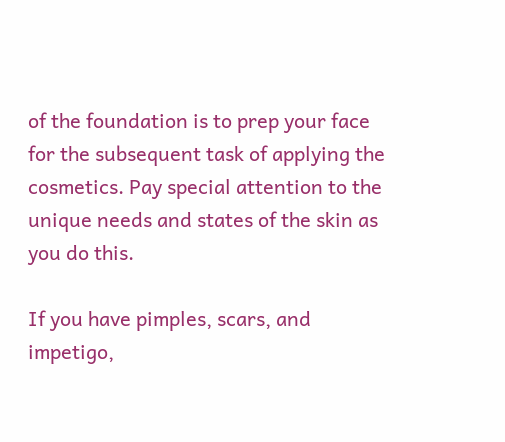of the foundation is to prep your face for the subsequent task of applying the cosmetics. Pay special attention to the unique needs and states of the skin as you do this.

If you have pimples, scars, and impetigo,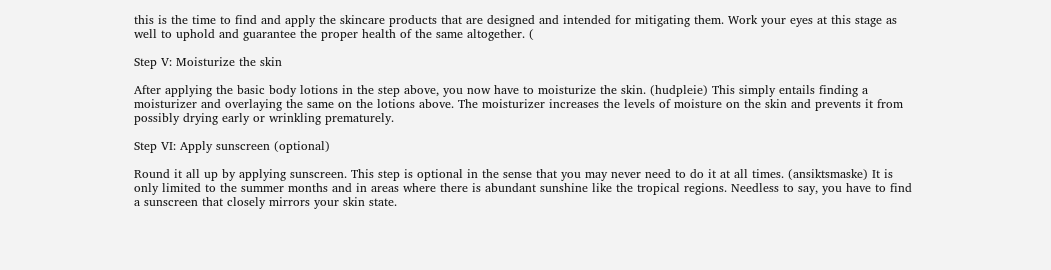this is the time to find and apply the skincare products that are designed and intended for mitigating them. Work your eyes at this stage as well to uphold and guarantee the proper health of the same altogether. (

Step V: Moisturize the skin

After applying the basic body lotions in the step above, you now have to moisturize the skin. (hudpleie) This simply entails finding a moisturizer and overlaying the same on the lotions above. The moisturizer increases the levels of moisture on the skin and prevents it from possibly drying early or wrinkling prematurely.

Step VI: Apply sunscreen (optional)

Round it all up by applying sunscreen. This step is optional in the sense that you may never need to do it at all times. (ansiktsmaske) It is only limited to the summer months and in areas where there is abundant sunshine like the tropical regions. Needless to say, you have to find a sunscreen that closely mirrors your skin state.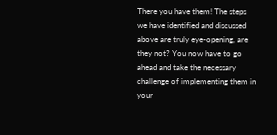There you have them! The steps we have identified and discussed above are truly eye-opening, are they not? You now have to go ahead and take the necessary challenge of implementing them in your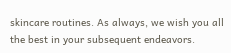skincare routines. As always, we wish you all the best in your subsequent endeavors.